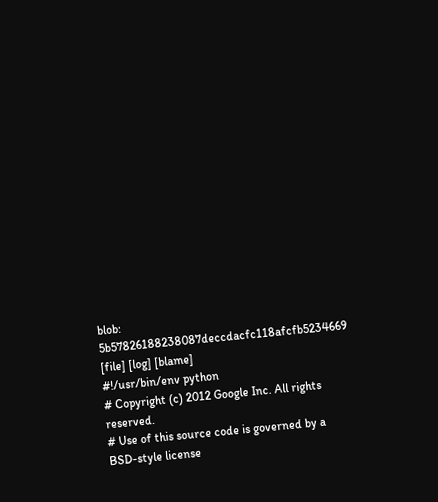blob: 5b57826188238087deccdacfc118afcfb5234669 [file] [log] [blame]
#!/usr/bin/env python
# Copyright (c) 2012 Google Inc. All rights reserved.
# Use of this source code is governed by a BSD-style license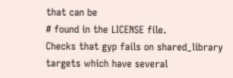that can be
# found in the LICENSE file.
Checks that gyp fails on shared_library targets which have several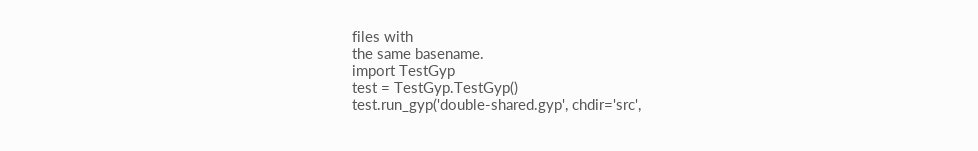files with
the same basename.
import TestGyp
test = TestGyp.TestGyp()
test.run_gyp('double-shared.gyp', chdir='src',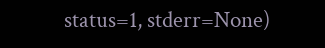status=1, stderr=None)